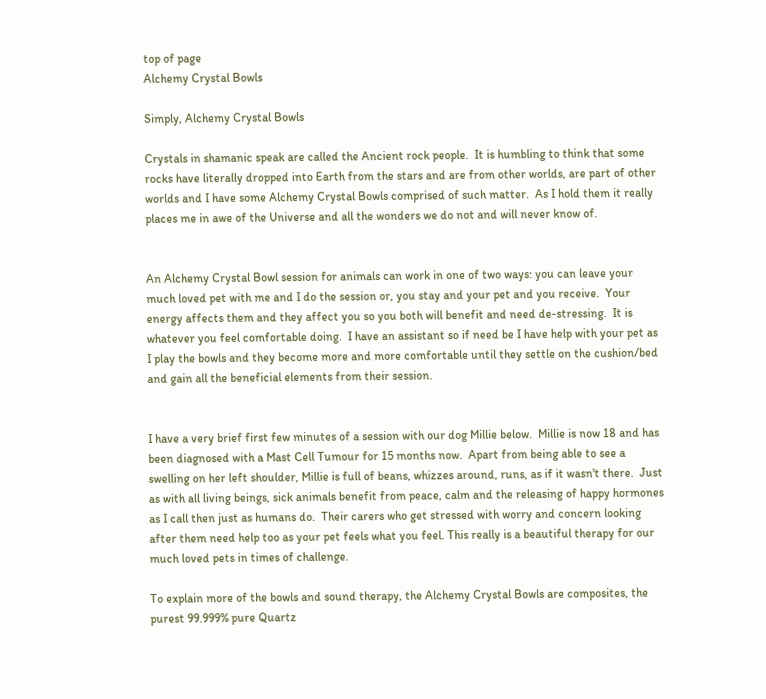top of page
Alchemy Crystal Bowls

Simply, Alchemy Crystal Bowls

Crystals in shamanic speak are called the Ancient rock people.  It is humbling to think that some rocks have literally dropped into Earth from the stars and are from other worlds, are part of other worlds and I have some Alchemy Crystal Bowls comprised of such matter.  As I hold them it really places me in awe of the Universe and all the wonders we do not and will never know of.


An Alchemy Crystal Bowl session for animals can work in one of two ways: you can leave your much loved pet with me and I do the session or, you stay and your pet and you receive.  Your energy affects them and they affect you so you both will benefit and need de-stressing.  It is whatever you feel comfortable doing.  I have an assistant so if need be I have help with your pet as I play the bowls and they become more and more comfortable until they settle on the cushion/bed and gain all the beneficial elements from their session.


I have a very brief first few minutes of a session with our dog Millie below.  Millie is now 18 and has been diagnosed with a Mast Cell Tumour for 15 months now.  Apart from being able to see a swelling on her left shoulder, Millie is full of beans, whizzes around, runs, as if it wasn't there.  Just as with all living beings, sick animals benefit from peace, calm and the releasing of happy hormones as I call then just as humans do.  Their carers who get stressed with worry and concern looking after them need help too as your pet feels what you feel. This really is a beautiful therapy for our much loved pets in times of challenge.

To explain more of the bowls and sound therapy, the Alchemy Crystal Bowls are composites, the purest 99.999% pure Quartz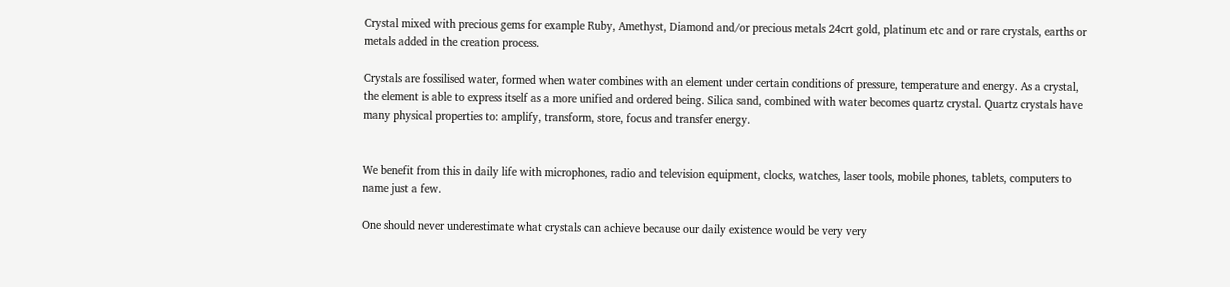Crystal mixed with precious gems for example Ruby, Amethyst, Diamond and/or precious metals 24crt gold, platinum etc and or rare crystals, earths or metals added in the creation process.

Crystals are fossilised water, formed when water combines with an element under certain conditions of pressure, temperature and energy. As a crystal, the element is able to express itself as a more unified and ordered being. Silica sand, combined with water becomes quartz crystal. Quartz crystals have many physical properties to: amplify, transform, store, focus and transfer energy.


We benefit from this in daily life with microphones, radio and television equipment, clocks, watches, laser tools, mobile phones, tablets, computers to name just a few.

One should never underestimate what crystals can achieve because our daily existence would be very very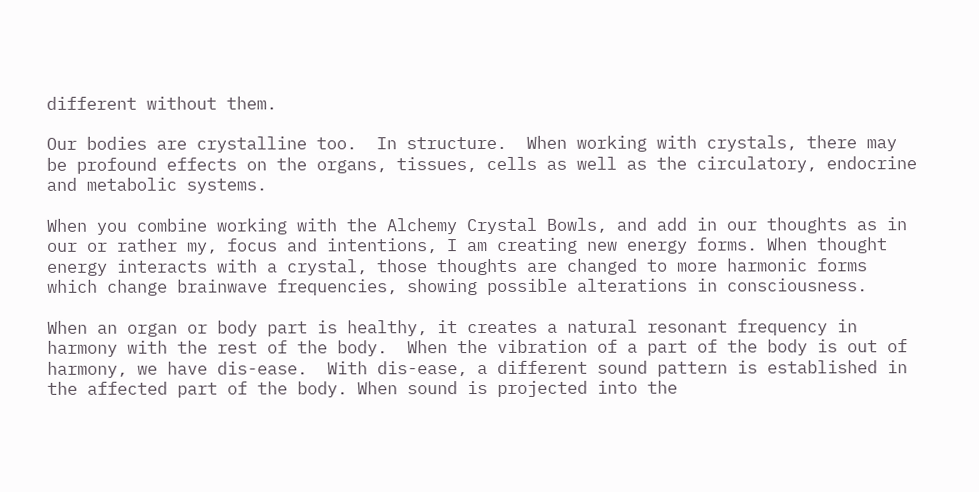different without them.

Our bodies are crystalline too.  In structure.  When working with crystals, there may be profound effects on the organs, tissues, cells as well as the circulatory, endocrine and metabolic systems.

When you combine working with the Alchemy Crystal Bowls, and add in our thoughts as in our or rather my, focus and intentions, I am creating new energy forms. When thought energy interacts with a crystal, those thoughts are changed to more harmonic forms which change brainwave frequencies, showing possible alterations in consciousness.

When an organ or body part is healthy, it creates a natural resonant frequency in harmony with the rest of the body.  When the vibration of a part of the body is out of harmony, we have dis-ease.  With dis-ease, a different sound pattern is established in the affected part of the body. When sound is projected into the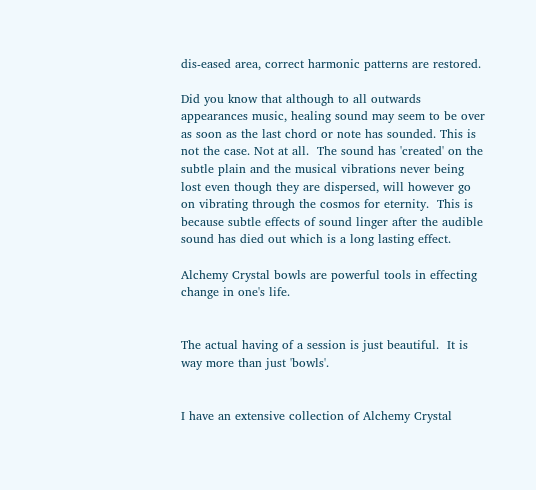dis-eased area, correct harmonic patterns are restored.

Did you know that although to all outwards appearances music, healing sound may seem to be over as soon as the last chord or note has sounded. This is not the case. Not at all.  The sound has 'created' on the subtle plain and the musical vibrations never being lost even though they are dispersed, will however go on vibrating through the cosmos for eternity.  This is because subtle effects of sound linger after the audible sound has died out which is a long lasting effect.

Alchemy Crystal bowls are powerful tools in effecting change in one's life.


The actual having of a session is just beautiful.  It is way more than just 'bowls'.


I have an extensive collection of Alchemy Crystal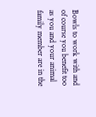Bowls to work with and of course you benefit too as you and your animal family member are in the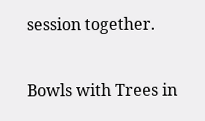session together.


Bowls with Trees in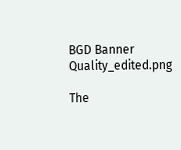BGD Banner Quality_edited.png

The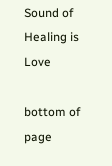Sound of Healing is Love

bottom of page